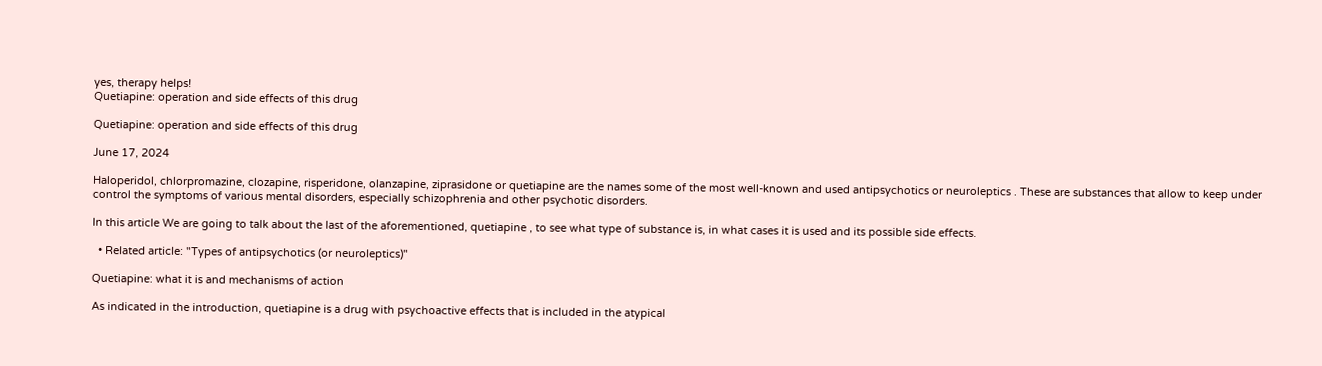yes, therapy helps!
Quetiapine: operation and side effects of this drug

Quetiapine: operation and side effects of this drug

June 17, 2024

Haloperidol, chlorpromazine, clozapine, risperidone, olanzapine, ziprasidone or quetiapine are the names some of the most well-known and used antipsychotics or neuroleptics . These are substances that allow to keep under control the symptoms of various mental disorders, especially schizophrenia and other psychotic disorders.

In this article We are going to talk about the last of the aforementioned, quetiapine , to see what type of substance is, in what cases it is used and its possible side effects.

  • Related article: "Types of antipsychotics (or neuroleptics)"

Quetiapine: what it is and mechanisms of action

As indicated in the introduction, quetiapine is a drug with psychoactive effects that is included in the atypical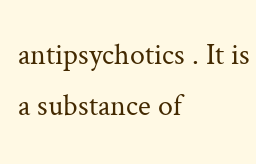antipsychotics . It is a substance of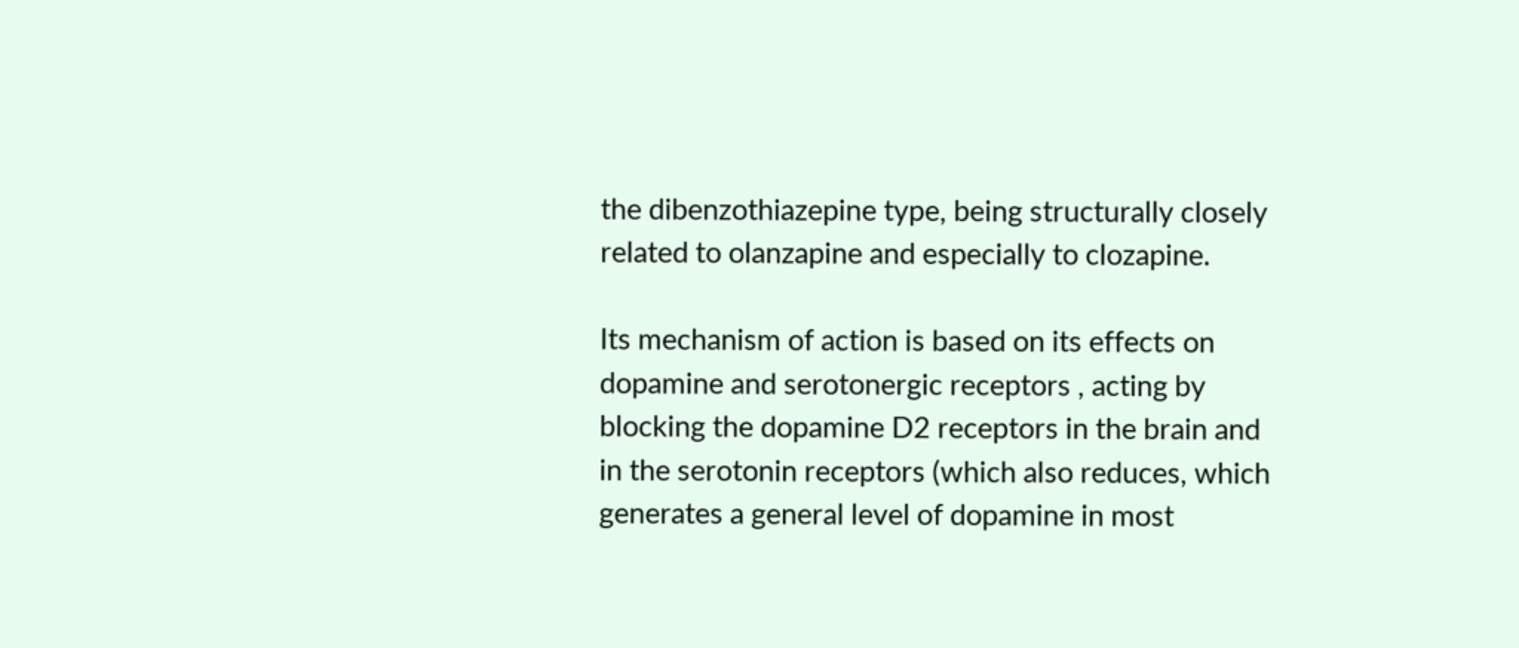the dibenzothiazepine type, being structurally closely related to olanzapine and especially to clozapine.

Its mechanism of action is based on its effects on dopamine and serotonergic receptors , acting by blocking the dopamine D2 receptors in the brain and in the serotonin receptors (which also reduces, which generates a general level of dopamine in most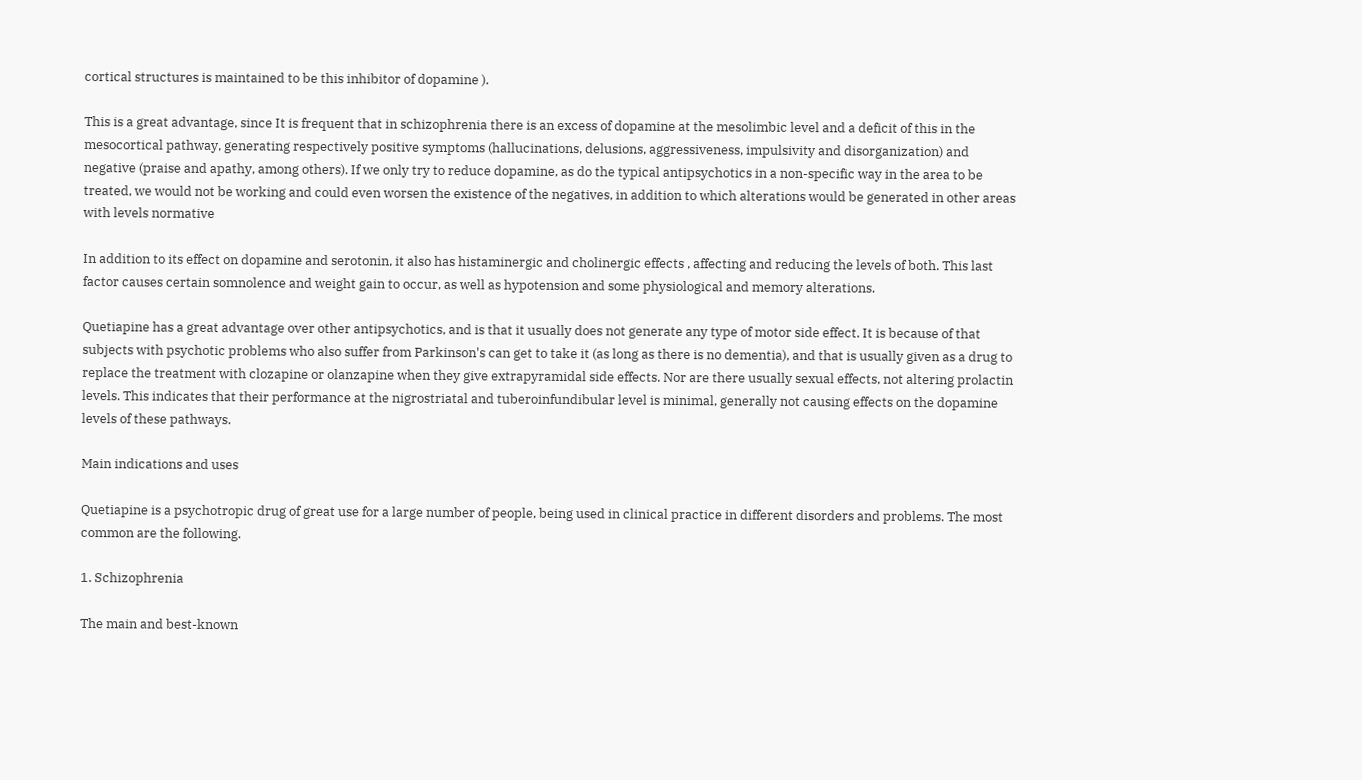cortical structures is maintained to be this inhibitor of dopamine ).

This is a great advantage, since It is frequent that in schizophrenia there is an excess of dopamine at the mesolimbic level and a deficit of this in the mesocortical pathway, generating respectively positive symptoms (hallucinations, delusions, aggressiveness, impulsivity and disorganization) and negative (praise and apathy, among others). If we only try to reduce dopamine, as do the typical antipsychotics in a non-specific way in the area to be treated, we would not be working and could even worsen the existence of the negatives, in addition to which alterations would be generated in other areas with levels normative

In addition to its effect on dopamine and serotonin, it also has histaminergic and cholinergic effects , affecting and reducing the levels of both. This last factor causes certain somnolence and weight gain to occur, as well as hypotension and some physiological and memory alterations.

Quetiapine has a great advantage over other antipsychotics, and is that it usually does not generate any type of motor side effect. It is because of that subjects with psychotic problems who also suffer from Parkinson's can get to take it (as long as there is no dementia), and that is usually given as a drug to replace the treatment with clozapine or olanzapine when they give extrapyramidal side effects. Nor are there usually sexual effects, not altering prolactin levels. This indicates that their performance at the nigrostriatal and tuberoinfundibular level is minimal, generally not causing effects on the dopamine levels of these pathways.

Main indications and uses

Quetiapine is a psychotropic drug of great use for a large number of people, being used in clinical practice in different disorders and problems. The most common are the following.

1. Schizophrenia

The main and best-known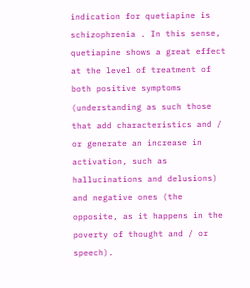indication for quetiapine is schizophrenia . In this sense, quetiapine shows a great effect at the level of treatment of both positive symptoms (understanding as such those that add characteristics and / or generate an increase in activation, such as hallucinations and delusions) and negative ones (the opposite, as it happens in the poverty of thought and / or speech).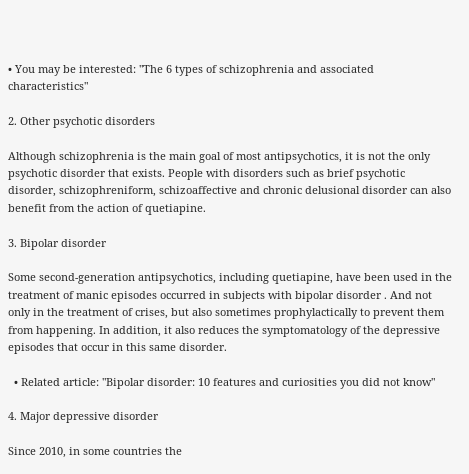• You may be interested: "The 6 types of schizophrenia and associated characteristics"

2. Other psychotic disorders

Although schizophrenia is the main goal of most antipsychotics, it is not the only psychotic disorder that exists. People with disorders such as brief psychotic disorder, schizophreniform, schizoaffective and chronic delusional disorder can also benefit from the action of quetiapine.

3. Bipolar disorder

Some second-generation antipsychotics, including quetiapine, have been used in the treatment of manic episodes occurred in subjects with bipolar disorder . And not only in the treatment of crises, but also sometimes prophylactically to prevent them from happening. In addition, it also reduces the symptomatology of the depressive episodes that occur in this same disorder.

  • Related article: "Bipolar disorder: 10 features and curiosities you did not know"

4. Major depressive disorder

Since 2010, in some countries the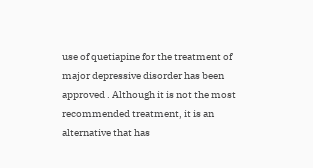use of quetiapine for the treatment of major depressive disorder has been approved . Although it is not the most recommended treatment, it is an alternative that has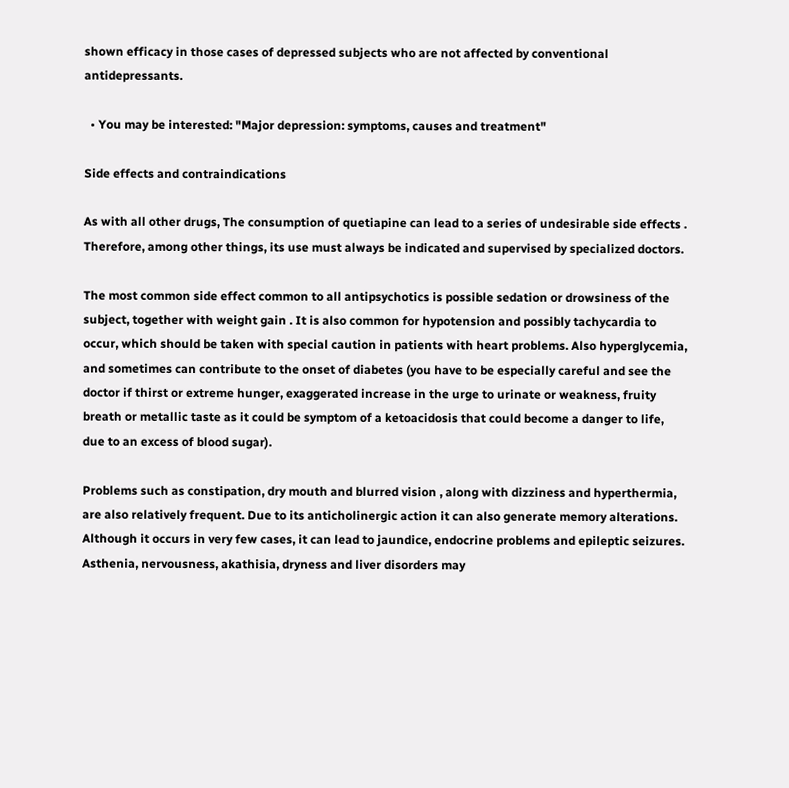shown efficacy in those cases of depressed subjects who are not affected by conventional antidepressants.

  • You may be interested: "Major depression: symptoms, causes and treatment"

Side effects and contraindications

As with all other drugs, The consumption of quetiapine can lead to a series of undesirable side effects . Therefore, among other things, its use must always be indicated and supervised by specialized doctors.

The most common side effect common to all antipsychotics is possible sedation or drowsiness of the subject, together with weight gain . It is also common for hypotension and possibly tachycardia to occur, which should be taken with special caution in patients with heart problems. Also hyperglycemia, and sometimes can contribute to the onset of diabetes (you have to be especially careful and see the doctor if thirst or extreme hunger, exaggerated increase in the urge to urinate or weakness, fruity breath or metallic taste as it could be symptom of a ketoacidosis that could become a danger to life, due to an excess of blood sugar).

Problems such as constipation, dry mouth and blurred vision , along with dizziness and hyperthermia, are also relatively frequent. Due to its anticholinergic action it can also generate memory alterations. Although it occurs in very few cases, it can lead to jaundice, endocrine problems and epileptic seizures. Asthenia, nervousness, akathisia, dryness and liver disorders may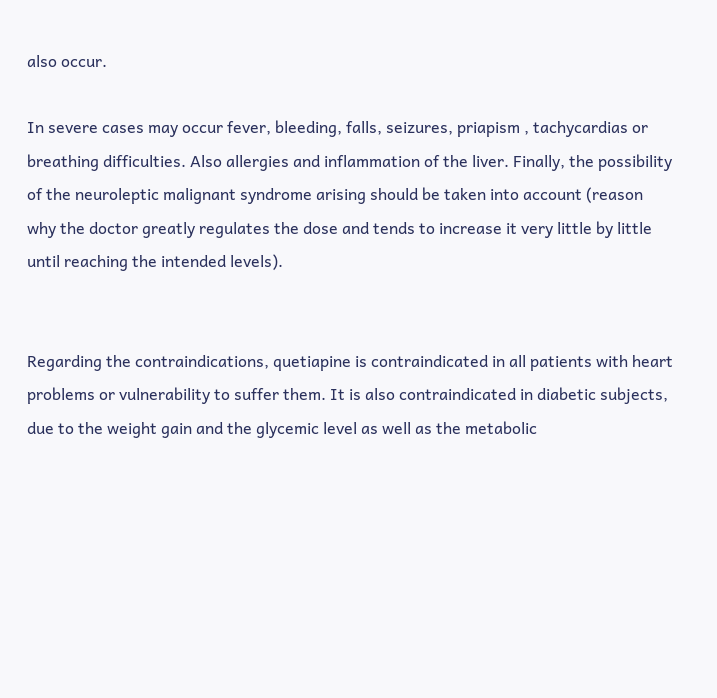also occur.

In severe cases may occur fever, bleeding, falls, seizures, priapism , tachycardias or breathing difficulties. Also allergies and inflammation of the liver. Finally, the possibility of the neuroleptic malignant syndrome arising should be taken into account (reason why the doctor greatly regulates the dose and tends to increase it very little by little until reaching the intended levels).


Regarding the contraindications, quetiapine is contraindicated in all patients with heart problems or vulnerability to suffer them. It is also contraindicated in diabetic subjects, due to the weight gain and the glycemic level as well as the metabolic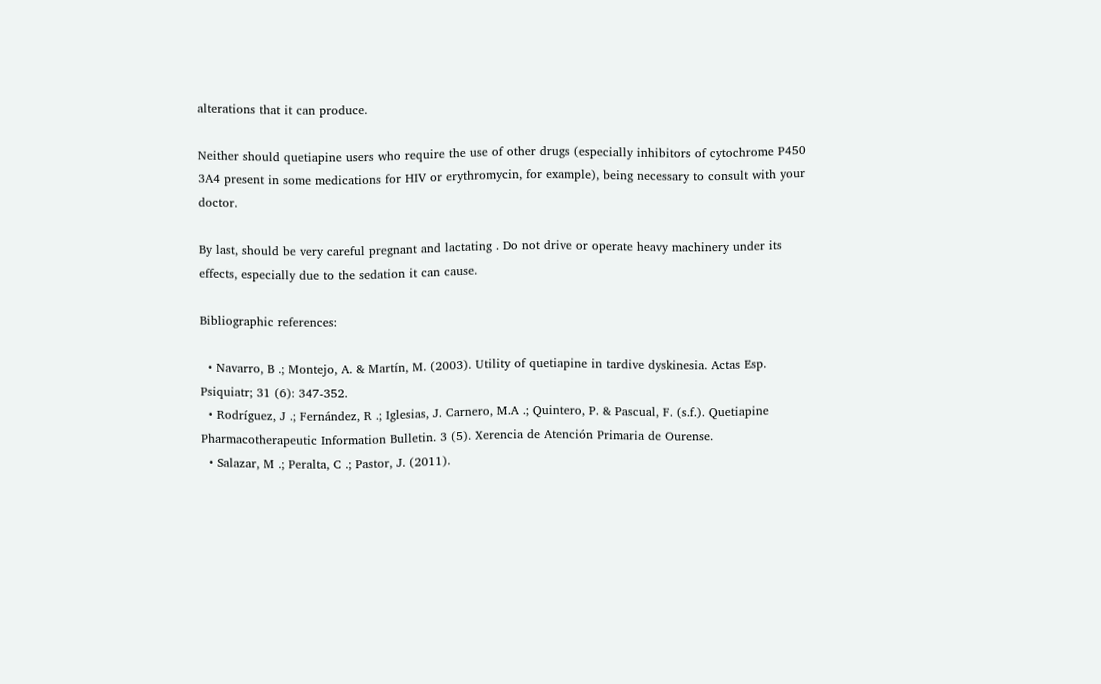alterations that it can produce.

Neither should quetiapine users who require the use of other drugs (especially inhibitors of cytochrome P450 3A4 present in some medications for HIV or erythromycin, for example), being necessary to consult with your doctor.

By last, should be very careful pregnant and lactating . Do not drive or operate heavy machinery under its effects, especially due to the sedation it can cause.

Bibliographic references:

  • Navarro, B .; Montejo, A. & Martín, M. (2003). Utility of quetiapine in tardive dyskinesia. Actas Esp. Psiquiatr; 31 (6): 347-352.
  • Rodríguez, J .; Fernández, R .; Iglesias, J. Carnero, M.A .; Quintero, P. & Pascual, F. (s.f.). Quetiapine Pharmacotherapeutic Information Bulletin. 3 (5). Xerencia de Atención Primaria de Ourense.
  • Salazar, M .; Peralta, C .; Pastor, J. (2011).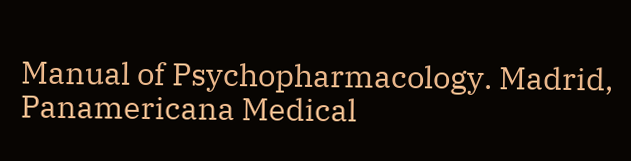Manual of Psychopharmacology. Madrid, Panamericana Medical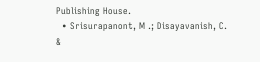Publishing House.
  • Srisurapanont, M .; Disayavanish, C. &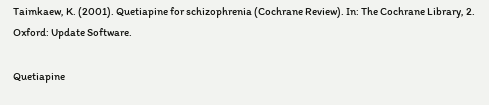Taimkaew, K. (2001). Quetiapine for schizophrenia (Cochrane Review). In: The Cochrane Library, 2. Oxford: Update Software.

Quetiapine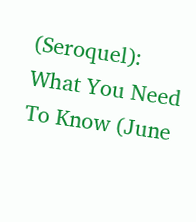(Seroquel): What You Need To Know (June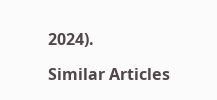2024).

Similar Articles